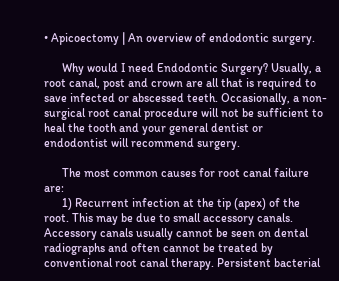• Apicoectomy | An overview of endodontic surgery.

      Why would I need Endodontic Surgery? Usually, a root canal, post and crown are all that is required to save infected or abscessed teeth. Occasionally, a non-surgical root canal procedure will not be sufficient to heal the tooth and your general dentist or endodontist will recommend surgery.

      The most common causes for root canal failure are:
      1) Recurrent infection at the tip (apex) of the root. This may be due to small accessory canals. Accessory canals usually cannot be seen on dental radiographs and often cannot be treated by conventional root canal therapy. Persistent bacterial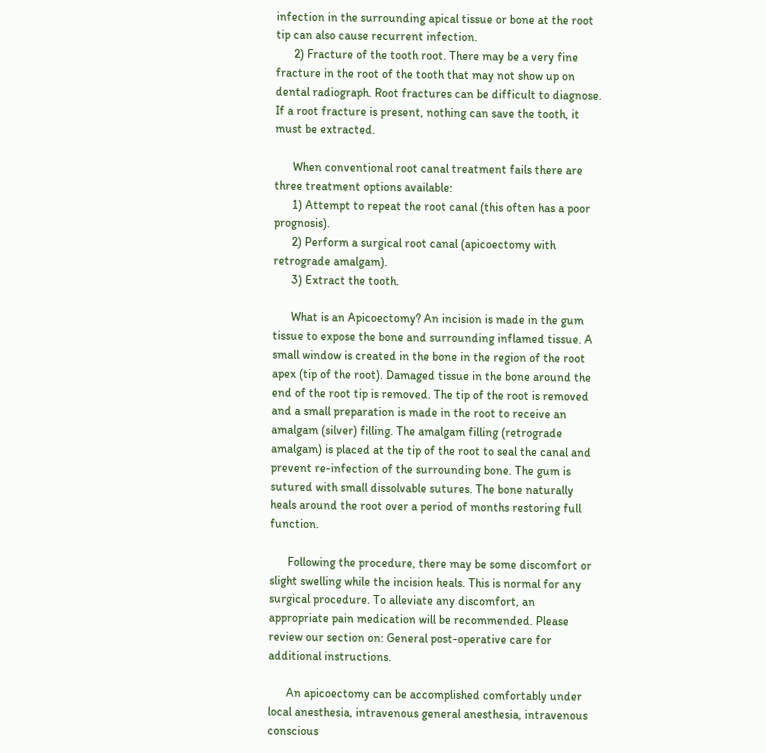infection in the surrounding apical tissue or bone at the root tip can also cause recurrent infection.
      2) Fracture of the tooth root. There may be a very fine fracture in the root of the tooth that may not show up on dental radiograph. Root fractures can be difficult to diagnose. If a root fracture is present, nothing can save the tooth, it must be extracted.

      When conventional root canal treatment fails there are three treatment options available:
      1) Attempt to repeat the root canal (this often has a poor prognosis).
      2) Perform a surgical root canal (apicoectomy with retrograde amalgam).
      3) Extract the tooth.

      What is an Apicoectomy? An incision is made in the gum tissue to expose the bone and surrounding inflamed tissue. A small window is created in the bone in the region of the root apex (tip of the root). Damaged tissue in the bone around the end of the root tip is removed. The tip of the root is removed and a small preparation is made in the root to receive an amalgam (silver) filling. The amalgam filling (retrograde amalgam) is placed at the tip of the root to seal the canal and prevent re-infection of the surrounding bone. The gum is sutured with small dissolvable sutures. The bone naturally heals around the root over a period of months restoring full function.

      Following the procedure, there may be some discomfort or slight swelling while the incision heals. This is normal for any surgical procedure. To alleviate any discomfort, an appropriate pain medication will be recommended. Please review our section on: General post-operative care for additional instructions.

      An apicoectomy can be accomplished comfortably under local anesthesia, intravenous general anesthesia, intravenous conscious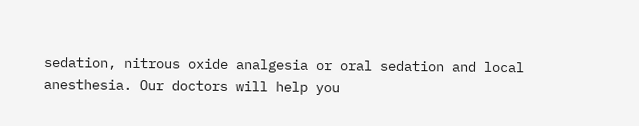sedation, nitrous oxide analgesia or oral sedation and local anesthesia. Our doctors will help you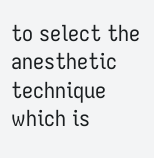to select the anesthetic technique which is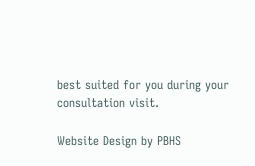best suited for you during your consultation visit.

Website Design by PBHS